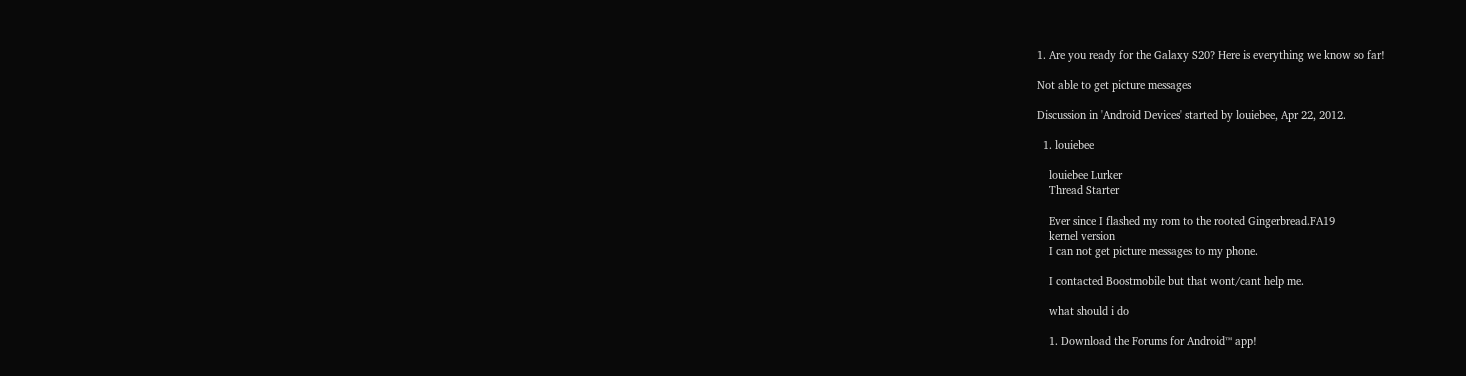1. Are you ready for the Galaxy S20? Here is everything we know so far!

Not able to get picture messages

Discussion in 'Android Devices' started by louiebee, Apr 22, 2012.

  1. louiebee

    louiebee Lurker
    Thread Starter

    Ever since I flashed my rom to the rooted Gingerbread.FA19
    kernel version
    I can not get picture messages to my phone.

    I contacted Boostmobile but that wont/cant help me.

    what should i do

    1. Download the Forums for Android™ app!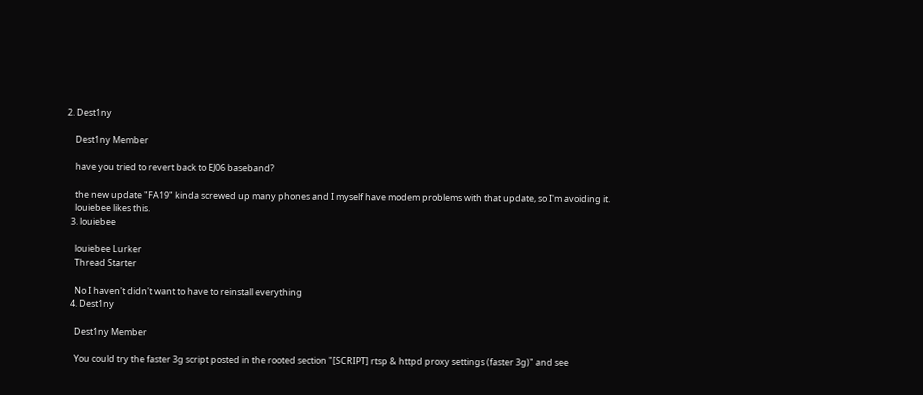2. Dest1ny

    Dest1ny Member

    have you tried to revert back to EJ06 baseband?

    the new update "FA19" kinda screwed up many phones and I myself have modem problems with that update, so I'm avoiding it.
    louiebee likes this.
  3. louiebee

    louiebee Lurker
    Thread Starter

    No I haven't didn't want to have to reinstall everything
  4. Dest1ny

    Dest1ny Member

    You could try the faster 3g script posted in the rooted section "[SCRIPT] rtsp & httpd proxy settings (faster 3g)" and see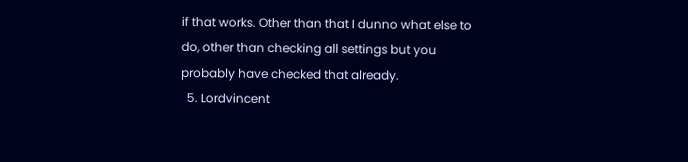if that works. Other than that I dunno what else to do, other than checking all settings but you probably have checked that already.
  5. Lordvincent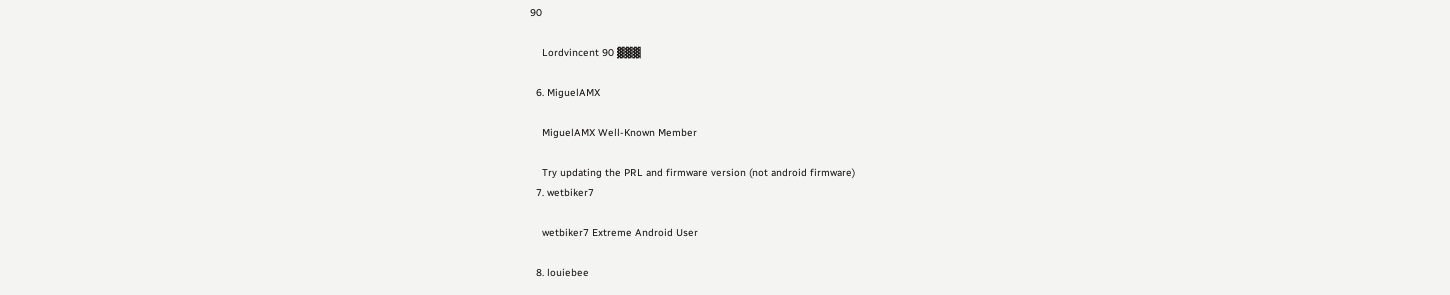90

    Lordvincent 90 ▓▓▓

  6. MiguelAMX

    MiguelAMX Well-Known Member

    Try updating the PRL and firmware version (not android firmware)
  7. wetbiker7

    wetbiker7 Extreme Android User

  8. louiebee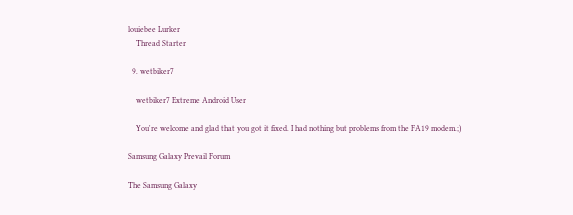louiebee Lurker
    Thread Starter

  9. wetbiker7

    wetbiker7 Extreme Android User

    You're welcome and glad that you got it fixed. I had nothing but problems from the FA19 modem.;)

Samsung Galaxy Prevail Forum

The Samsung Galaxy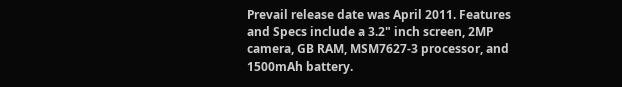Prevail release date was April 2011. Features and Specs include a 3.2" inch screen, 2MP camera, GB RAM, MSM7627-3 processor, and 1500mAh battery.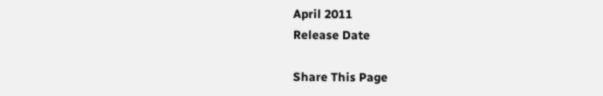April 2011
Release Date

Share This Page